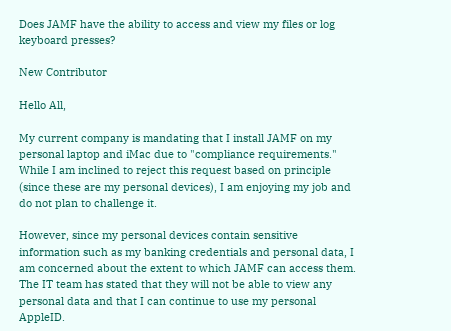Does JAMF have the ability to access and view my files or log keyboard presses?

New Contributor

Hello All,

My current company is mandating that I install JAMF on my personal laptop and iMac due to "compliance requirements." While I am inclined to reject this request based on principle (since these are my personal devices), I am enjoying my job and do not plan to challenge it.

However, since my personal devices contain sensitive information such as my banking credentials and personal data, I am concerned about the extent to which JAMF can access them. The IT team has stated that they will not be able to view any personal data and that I can continue to use my personal AppleID.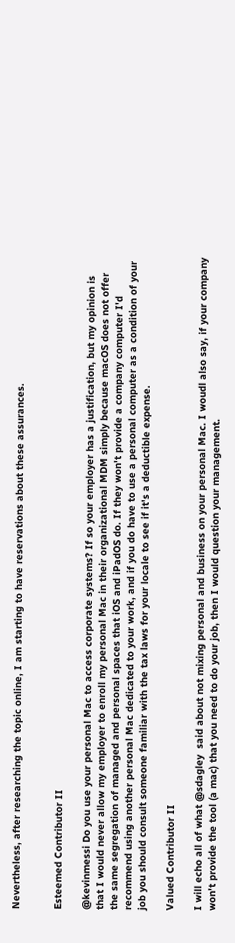Nevertheless, after researching the topic online, I am starting to have reservations about these assurances.


Esteemed Contributor II

@kevinmessi Do you use your personal Mac to access corporate systems? If so your employer has a justification, but my opinion is that I would never allow my employer to enroll my personal Mac in their organizational MDM simply because macOS does not offer the same segregation of managed and personal spaces that iOS and iPadOS do. If they won't provide a company computer I'd recommend using another personal Mac dedicated to your work, and if you do have to use a personal computer as a condition of your job you should consult someone familiar with the tax laws for your locale to see if it's a deductible expense.

Valued Contributor II

I will echo all of what @sdagley  said about not mixing personal and business on your personal Mac. I woudl also say, if your company won't provide the tool (a mac) that you need to do your job, then I would question your management.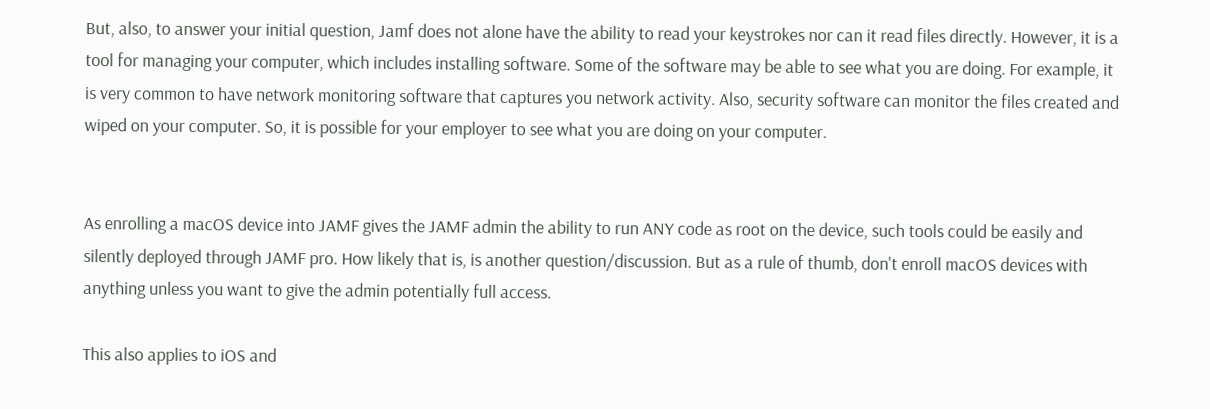But, also, to answer your initial question, Jamf does not alone have the ability to read your keystrokes nor can it read files directly. However, it is a tool for managing your computer, which includes installing software. Some of the software may be able to see what you are doing. For example, it is very common to have network monitoring software that captures you network activity. Also, security software can monitor the files created and wiped on your computer. So, it is possible for your employer to see what you are doing on your computer.


As enrolling a macOS device into JAMF gives the JAMF admin the ability to run ANY code as root on the device, such tools could be easily and silently deployed through JAMF pro. How likely that is, is another question/discussion. But as a rule of thumb, don't enroll macOS devices with anything unless you want to give the admin potentially full access.

This also applies to iOS and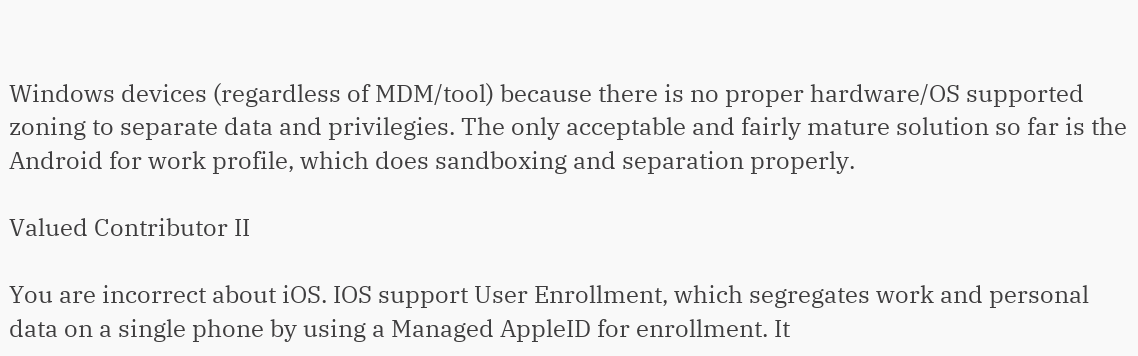Windows devices (regardless of MDM/tool) because there is no proper hardware/OS supported zoning to separate data and privilegies. The only acceptable and fairly mature solution so far is the Android for work profile, which does sandboxing and separation properly.

Valued Contributor II

You are incorrect about iOS. IOS support User Enrollment, which segregates work and personal data on a single phone by using a Managed AppleID for enrollment. It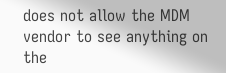does not allow the MDM vendor to see anything on the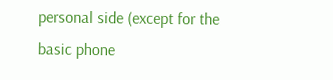personal side (except for the basic phone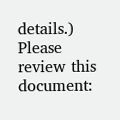details.) Please review this document: